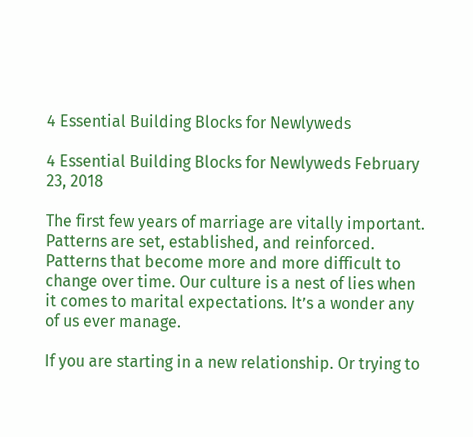4 Essential Building Blocks for Newlyweds

4 Essential Building Blocks for Newlyweds February 23, 2018

The first few years of marriage are vitally important. Patterns are set, established, and reinforced. Patterns that become more and more difficult to change over time. Our culture is a nest of lies when it comes to marital expectations. It’s a wonder any of us ever manage.

If you are starting in a new relationship. Or trying to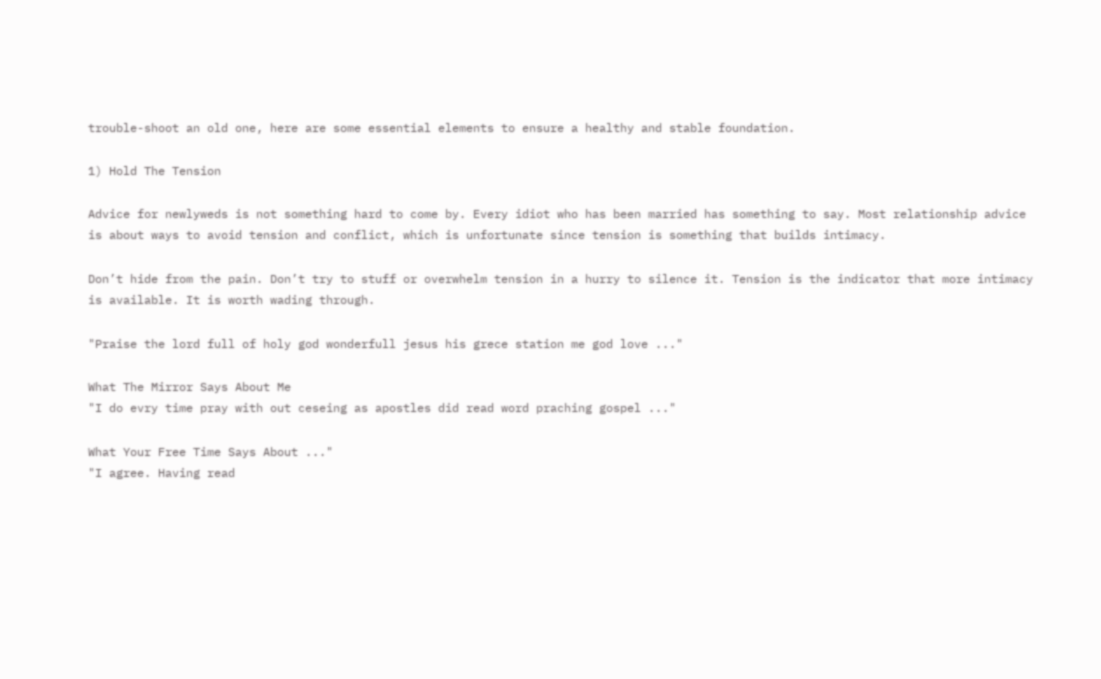trouble-shoot an old one, here are some essential elements to ensure a healthy and stable foundation.

1) Hold The Tension

Advice for newlyweds is not something hard to come by. Every idiot who has been married has something to say. Most relationship advice is about ways to avoid tension and conflict, which is unfortunate since tension is something that builds intimacy.

Don’t hide from the pain. Don’t try to stuff or overwhelm tension in a hurry to silence it. Tension is the indicator that more intimacy is available. It is worth wading through.

"Praise the lord full of holy god wonderfull jesus his grece station me god love ..."

What The Mirror Says About Me
"I do evry time pray with out ceseing as apostles did read word praching gospel ..."

What Your Free Time Says About ..."
"I agree. Having read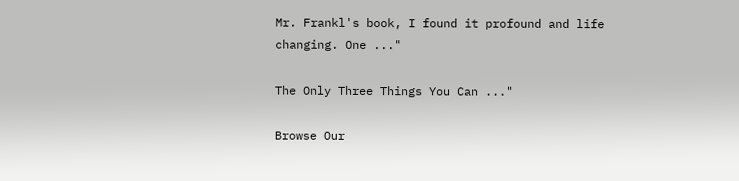Mr. Frankl's book, I found it profound and life changing. One ..."

The Only Three Things You Can ..."

Browse Our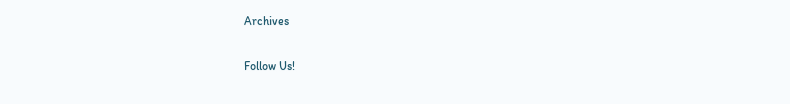Archives

Follow Us!